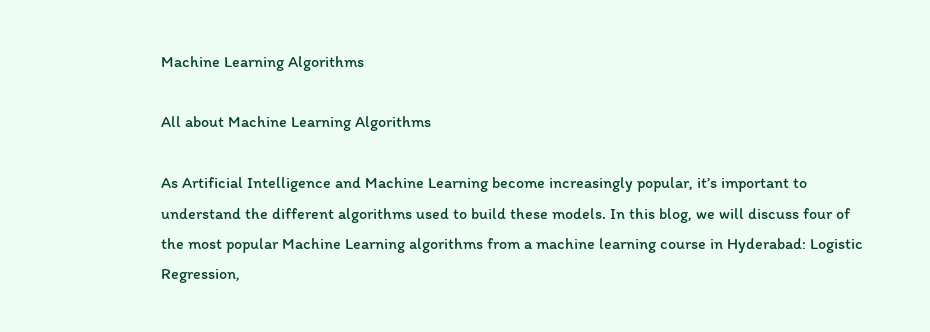Machine Learning Algorithms

All about Machine Learning Algorithms

As Artificial Intelligence and Machine Learning become increasingly popular, it’s important to understand the different algorithms used to build these models. In this blog, we will discuss four of the most popular Machine Learning algorithms from a machine learning course in Hyderabad: Logistic Regression,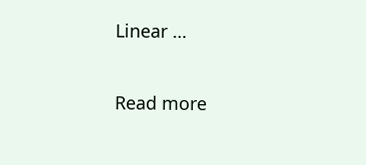Linear …

Read more